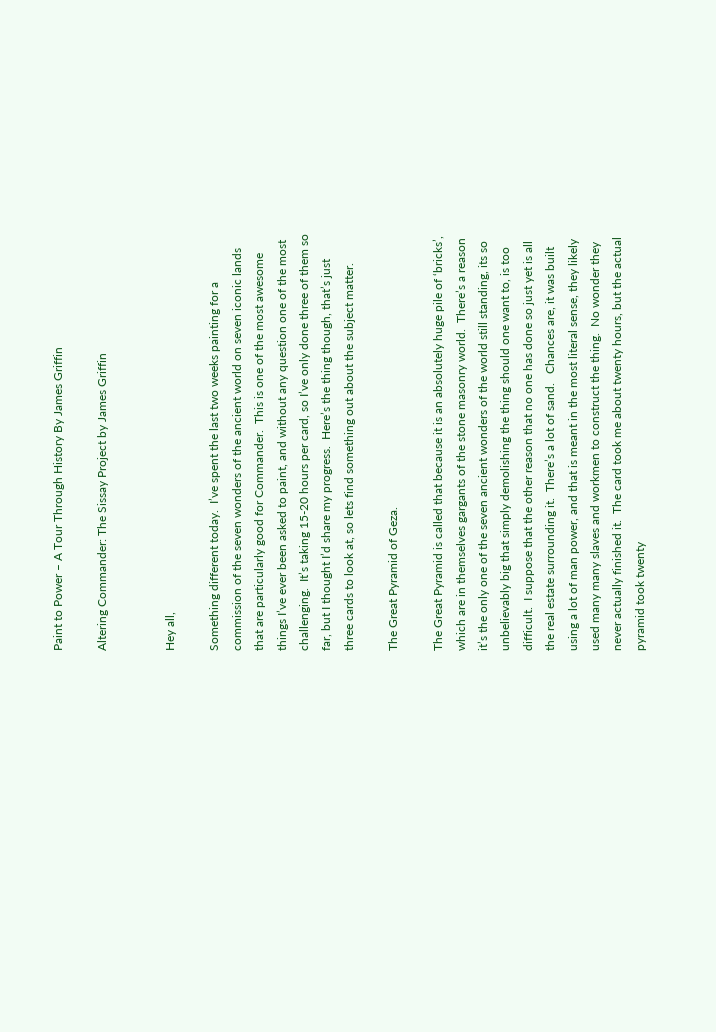Paint to Power – A Tour Through History By James Griffin

Altering Commander: The Sissay Project by James Griffin


Hey all,

Something different today.  I’ve spent the last two weeks painting for a commission of the seven wonders of the ancient world on seven iconic lands that are particularly good for Commander.  This is one of the most awesome things I’ve ever been asked to paint, and without any question one of the most challenging.  It’s taking 15-20 hours per card, so I’ve only done three of them so far, but I thought I’d share my progress.  Here’s the thing though, that’s just three cards to look at, so lets find something out about the subject matter.

The Great Pyramid of Geza.

The Great Pyramid is called that because it is an absolutely huge pile of ‘bricks’, which are in themselves gargants of the stone masonry world.  There’s a reason it’s the only one of the seven ancient wonders of the world still standing, its so unbelievably big that simply demolishing the thing should one want to, is too difficult.  I suppose that the other reason that no one has done so just yet is all the real estate surrounding it.  There’s a lot of sand.   Chances are, it was built using a lot of man power, and that is meant in the most literal sense, they likely used many many slaves and workmen to construct the thing.  No wonder they never actually finished it.  The card took me about twenty hours, but the actual pyramid took twenty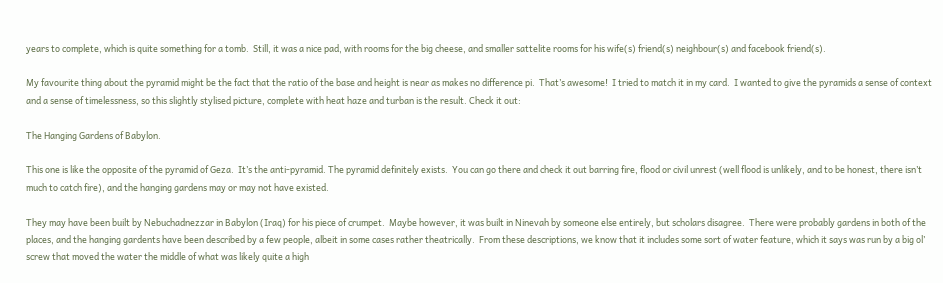years to complete, which is quite something for a tomb.  Still, it was a nice pad, with rooms for the big cheese, and smaller sattelite rooms for his wife(s) friend(s) neighbour(s) and facebook friend(s).

My favourite thing about the pyramid might be the fact that the ratio of the base and height is near as makes no difference pi.  That’s awesome!  I tried to match it in my card.  I wanted to give the pyramids a sense of context and a sense of timelessness, so this slightly stylised picture, complete with heat haze and turban is the result. Check it out:

The Hanging Gardens of Babylon.

This one is like the opposite of the pyramid of Geza.  It’s the anti-pyramid. The pyramid definitely exists.  You can go there and check it out barring fire, flood or civil unrest (well flood is unlikely, and to be honest, there isn’t much to catch fire), and the hanging gardens may or may not have existed.

They may have been built by Nebuchadnezzar in Babylon (Iraq) for his piece of crumpet.  Maybe however, it was built in Ninevah by someone else entirely, but scholars disagree.  There were probably gardens in both of the places, and the hanging gardents have been described by a few people, albeit in some cases rather theatrically.  From these descriptions, we know that it includes some sort of water feature, which it says was run by a big ol’ screw that moved the water the middle of what was likely quite a high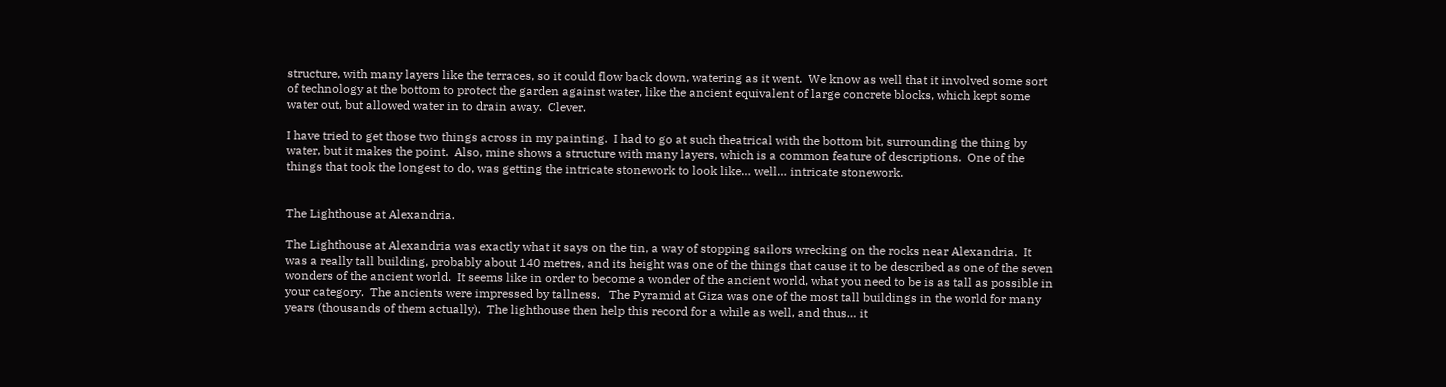structure, with many layers like the terraces, so it could flow back down, watering as it went.  We know as well that it involved some sort of technology at the bottom to protect the garden against water, like the ancient equivalent of large concrete blocks, which kept some water out, but allowed water in to drain away.  Clever.

I have tried to get those two things across in my painting.  I had to go at such theatrical with the bottom bit, surrounding the thing by water, but it makes the point.  Also, mine shows a structure with many layers, which is a common feature of descriptions.  One of the things that took the longest to do, was getting the intricate stonework to look like… well… intricate stonework.


The Lighthouse at Alexandria.

The Lighthouse at Alexandria was exactly what it says on the tin, a way of stopping sailors wrecking on the rocks near Alexandria.  It was a really tall building, probably about 140 metres, and its height was one of the things that cause it to be described as one of the seven wonders of the ancient world.  It seems like in order to become a wonder of the ancient world, what you need to be is as tall as possible in your category.  The ancients were impressed by tallness.   The Pyramid at Giza was one of the most tall buildings in the world for many years (thousands of them actually).  The lighthouse then help this record for a while as well, and thus… it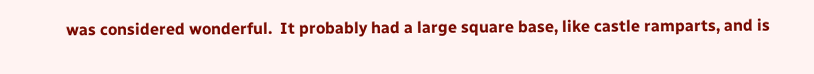was considered wonderful.  It probably had a large square base, like castle ramparts, and is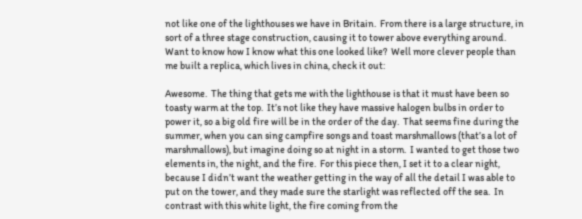not like one of the lighthouses we have in Britain.  From there is a large structure, in sort of a three stage construction, causing it to tower above everything around.  Want to know how I know what this one looked like?  Well more clever people than me built a replica, which lives in china, check it out:

Awesome.  The thing that gets me with the lighthouse is that it must have been so toasty warm at the top.  It’s not like they have massive halogen bulbs in order to power it, so a big old fire will be in the order of the day.  That seems fine during the summer, when you can sing campfire songs and toast marshmallows (that’s a lot of marshmallows), but imagine doing so at night in a storm.  I wanted to get those two elements in, the night, and the fire.  For this piece then, I set it to a clear night, because I didn’t want the weather getting in the way of all the detail I was able to put on the tower, and they made sure the starlight was reflected off the sea.  In contrast with this white light, the fire coming from the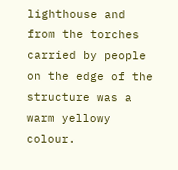lighthouse and from the torches carried by people on the edge of the structure was a warm yellowy colour.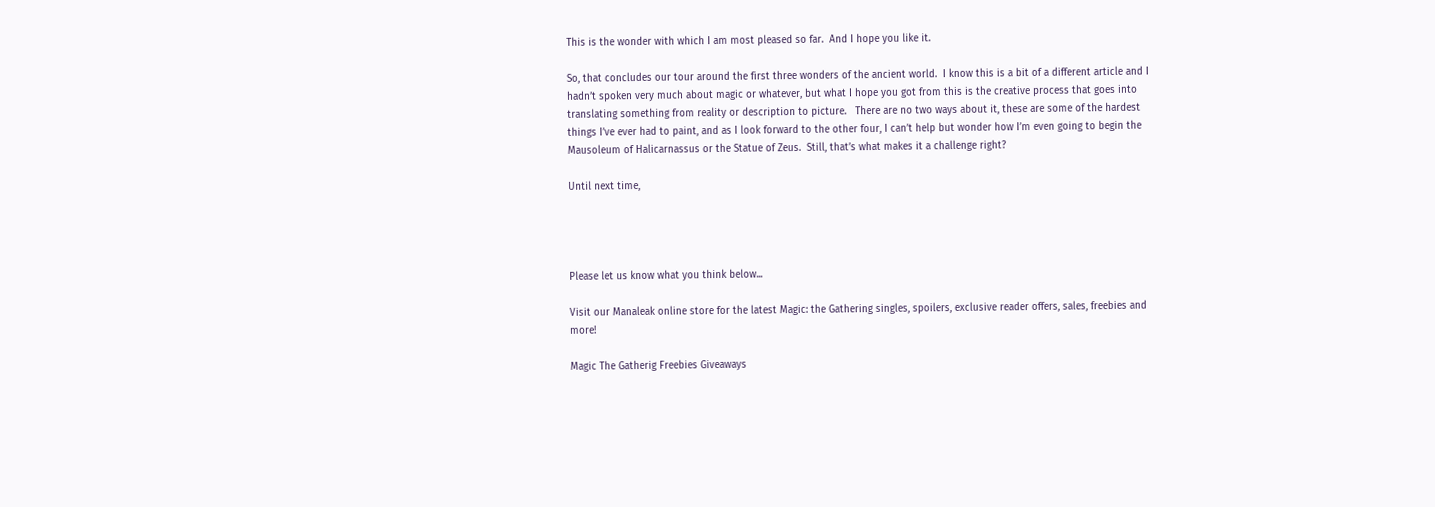This is the wonder with which I am most pleased so far.  And I hope you like it.

So, that concludes our tour around the first three wonders of the ancient world.  I know this is a bit of a different article and I hadn’t spoken very much about magic or whatever, but what I hope you got from this is the creative process that goes into translating something from reality or description to picture.   There are no two ways about it, these are some of the hardest things I’ve ever had to paint, and as I look forward to the other four, I can’t help but wonder how I’m even going to begin the Mausoleum of Halicarnassus or the Statue of Zeus.  Still, that’s what makes it a challenge right?

Until next time,




Please let us know what you think below...

Visit our Manaleak online store for the latest Magic: the Gathering singles, spoilers, exclusive reader offers, sales, freebies and more!

Magic The Gatherig Freebies Giveaways